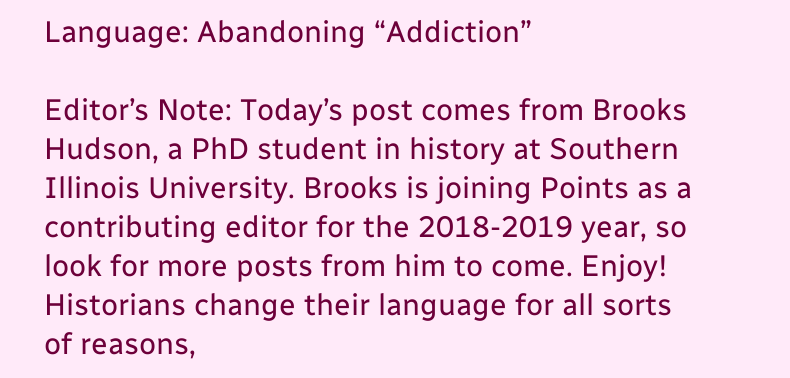Language: Abandoning “Addiction”

Editor’s Note: Today’s post comes from Brooks Hudson, a PhD student in history at Southern Illinois University. Brooks is joining Points as a contributing editor for the 2018-2019 year, so look for more posts from him to come. Enjoy! Historians change their language for all sorts of reasons,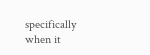specifically when it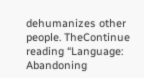dehumanizes other people. TheContinue reading “Language: Abandoning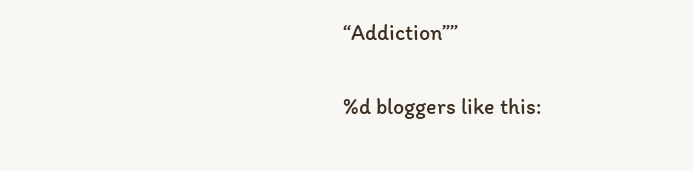“Addiction””

%d bloggers like this: